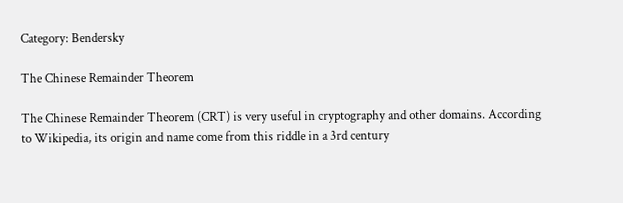Category: Bendersky

The Chinese Remainder Theorem

The Chinese Remainder Theorem (CRT) is very useful in cryptography and other domains. According to Wikipedia, its origin and name come from this riddle in a 3rd century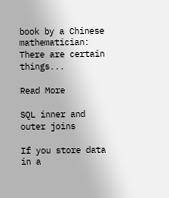book by a Chinese mathematician: There are certain things...

Read More

SQL inner and outer joins

If you store data in a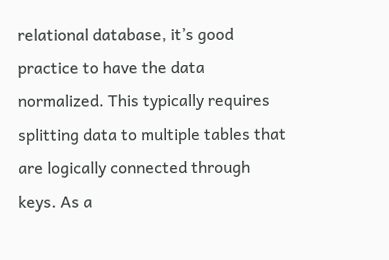relational database, it’s good practice to have the data normalized. This typically requires splitting data to multiple tables that are logically connected through keys. As a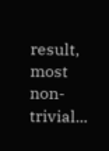result, most non-trivial...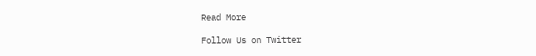Read More

Follow Us on Twitter